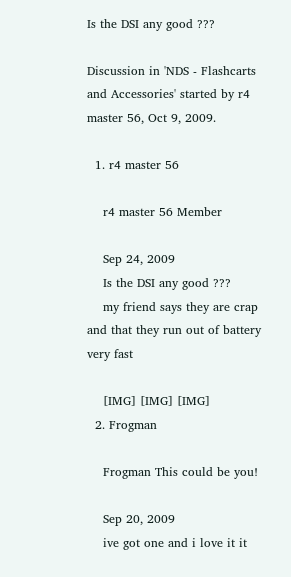Is the DSI any good ???

Discussion in 'NDS - Flashcarts and Accessories' started by r4 master 56, Oct 9, 2009.

  1. r4 master 56

    r4 master 56 Member

    Sep 24, 2009
    Is the DSI any good ???
    my friend says they are crap and that they run out of battery very fast

    [IMG] [IMG] [IMG]
  2. Frogman

    Frogman This could be you!

    Sep 20, 2009
    ive got one and i love it it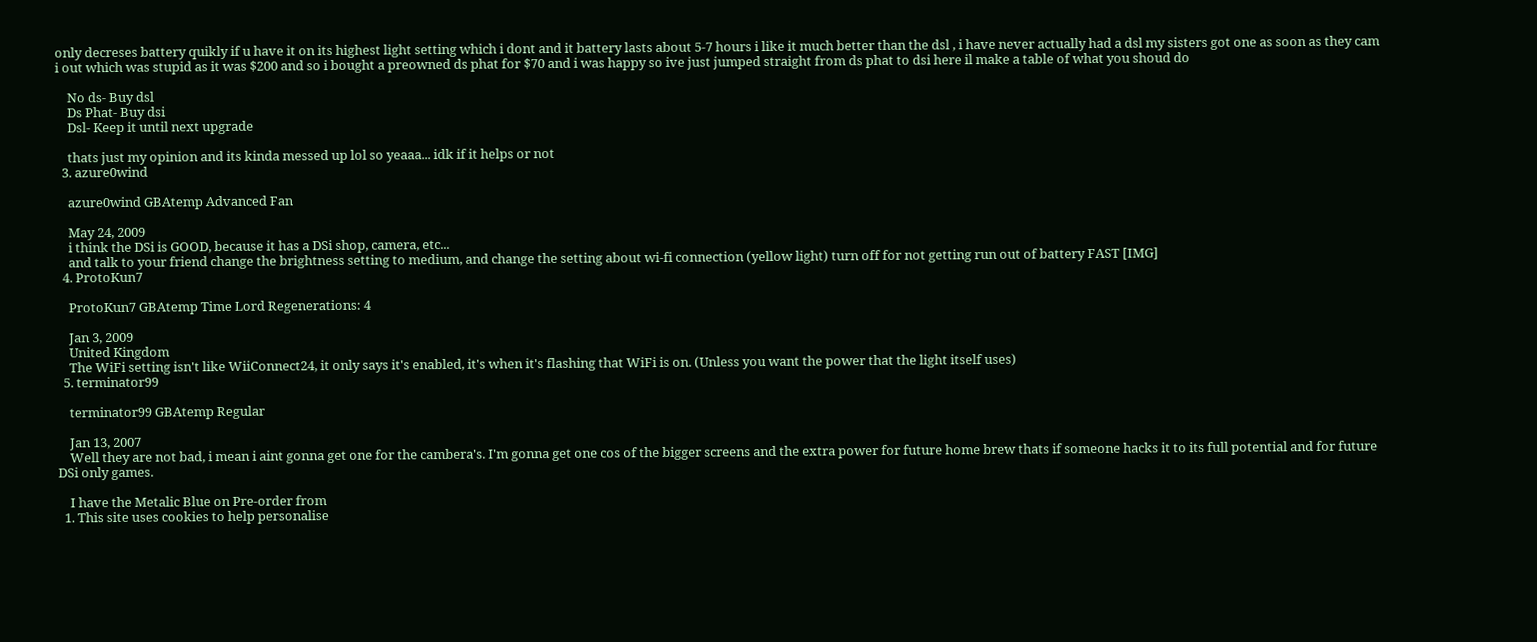only decreses battery quikly if u have it on its highest light setting which i dont and it battery lasts about 5-7 hours i like it much better than the dsl , i have never actually had a dsl my sisters got one as soon as they cam i out which was stupid as it was $200 and so i bought a preowned ds phat for $70 and i was happy so ive just jumped straight from ds phat to dsi here il make a table of what you shoud do

    No ds- Buy dsl
    Ds Phat- Buy dsi
    Dsl- Keep it until next upgrade

    thats just my opinion and its kinda messed up lol so yeaaa... idk if it helps or not
  3. azure0wind

    azure0wind GBAtemp Advanced Fan

    May 24, 2009
    i think the DSi is GOOD, because it has a DSi shop, camera, etc...
    and talk to your friend change the brightness setting to medium, and change the setting about wi-fi connection (yellow light) turn off for not getting run out of battery FAST [IMG]
  4. ProtoKun7

    ProtoKun7 GBAtemp Time Lord Regenerations: 4

    Jan 3, 2009
    United Kingdom
    The WiFi setting isn't like WiiConnect24, it only says it's enabled, it's when it's flashing that WiFi is on. (Unless you want the power that the light itself uses)
  5. terminator99

    terminator99 GBAtemp Regular

    Jan 13, 2007
    Well they are not bad, i mean i aint gonna get one for the cambera's. I'm gonna get one cos of the bigger screens and the extra power for future home brew thats if someone hacks it to its full potential and for future DSi only games.

    I have the Metalic Blue on Pre-order from
  1. This site uses cookies to help personalise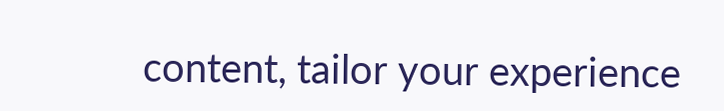content, tailor your experience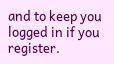and to keep you logged in if you register.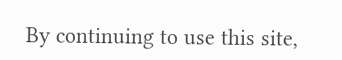By continuing to use this site,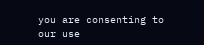you are consenting to our use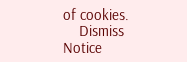of cookies.
    Dismiss Notice